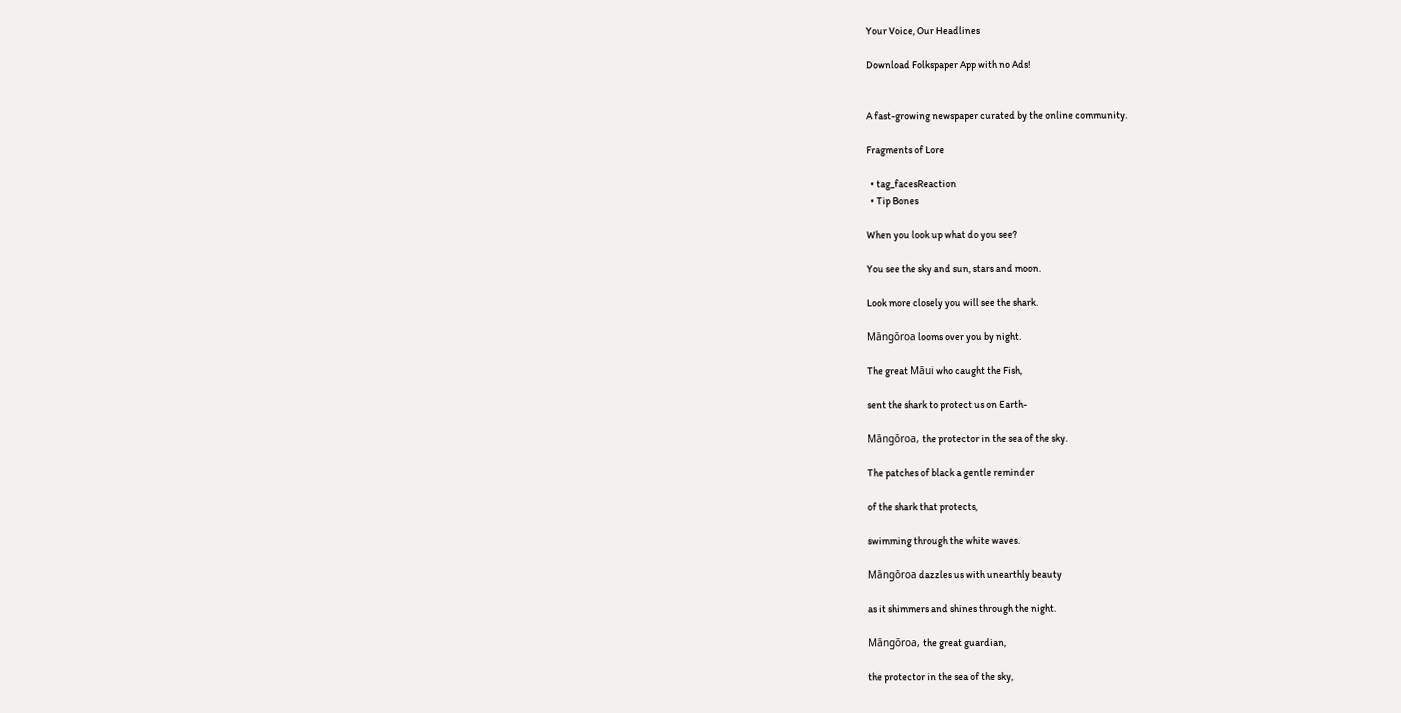Your Voice, Our Headlines

Download Folkspaper App with no Ads!


A fast-growing newspaper curated by the online community.

Fragments of Lore

  • tag_facesReaction
  • Tip Bones

When you look up what do you see?

You see the sky and sun, stars and moon.

Look more closely you will see the shark.

Māngōroa looms over you by night.

The great Māui who caught the Fish,

sent the shark to protect us on Earth-

Māngōroa, the protector in the sea of the sky.

The patches of black a gentle reminder

of the shark that protects,

swimming through the white waves.

Māngōroa dazzles us with unearthly beauty

as it shimmers and shines through the night.

Māngōroa, the great guardian,

the protector in the sea of the sky,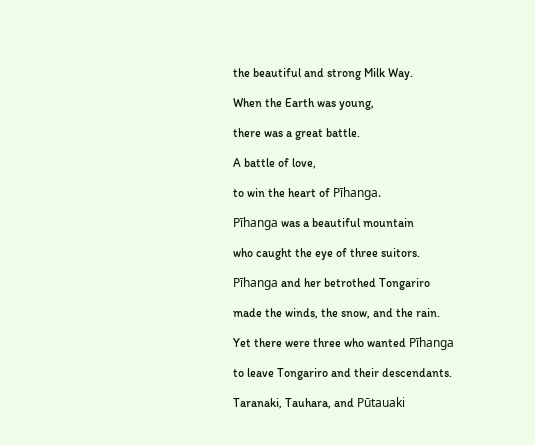the beautiful and strong Milk Way.

When the Earth was young,

there was a great battle.

A battle of love,

to win the heart of Pīhanga.

Pīhanga was a beautiful mountain

who caught the eye of three suitors.

Pīhanga and her betrothed Tongariro

made the winds, the snow, and the rain.

Yet there were three who wanted Pīhanga

to leave Tongariro and their descendants.

Taranaki, Tauhara, and Pūtauaki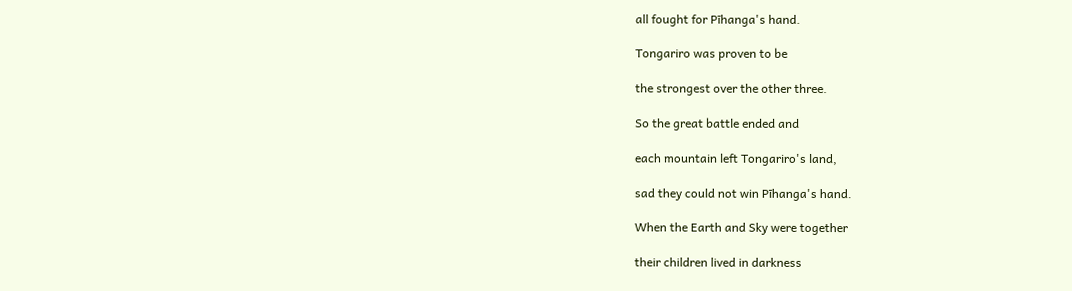all fought for Pīhanga's hand.

Tongariro was proven to be

the strongest over the other three.

So the great battle ended and

each mountain left Tongariro's land,

sad they could not win Pīhanga's hand.

When the Earth and Sky were together

their children lived in darkness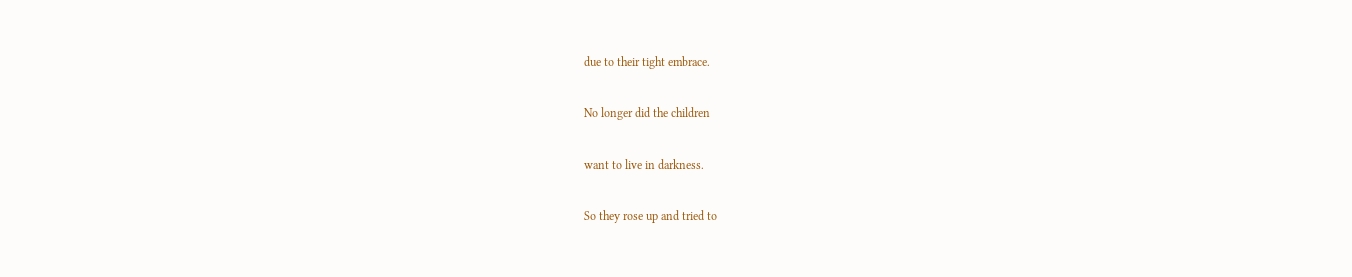due to their tight embrace.

No longer did the children

want to live in darkness.

So they rose up and tried to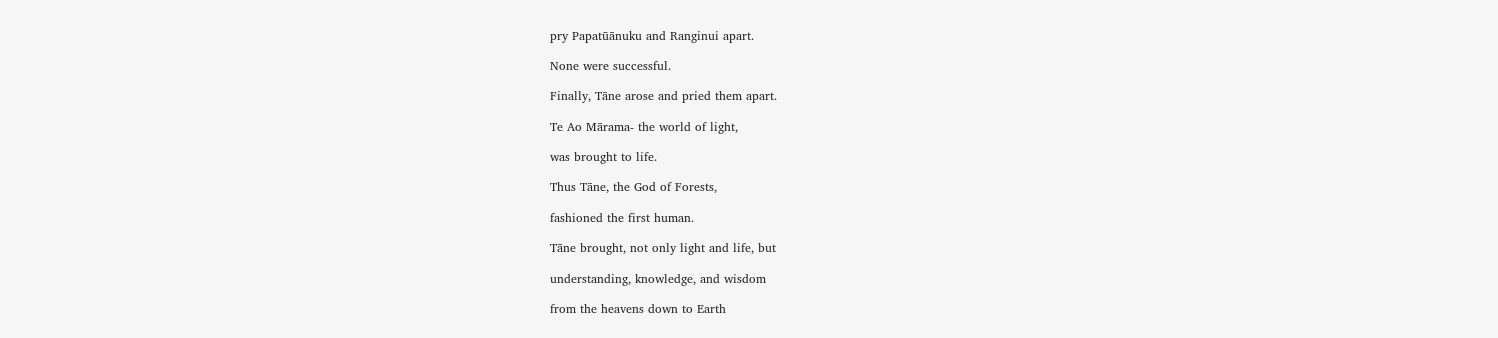pry Papatūānuku and Ranginui apart.

None were successful.

Finally, Tāne arose and pried them apart.

Te Ao Mārama- the world of light,

was brought to life.

Thus Tāne, the God of Forests,

fashioned the first human.

Tāne brought, not only light and life, but

understanding, knowledge, and wisdom

from the heavens down to Earth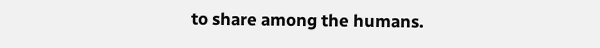to share among the humans.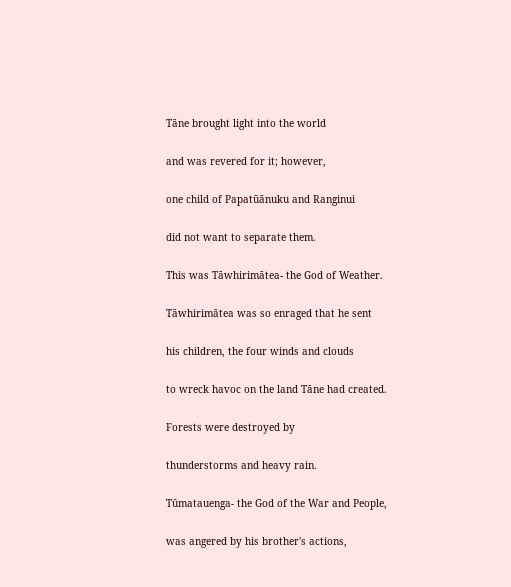Tāne brought light into the world

and was revered for it; however,

one child of Papatūānuku and Ranginui

did not want to separate them.

This was Tāwhirimātea- the God of Weather.

Tāwhirimātea was so enraged that he sent

his children, the four winds and clouds

to wreck havoc on the land Tāne had created.

Forests were destroyed by

thunderstorms and heavy rain.

Tūmatauenga- the God of the War and People,

was angered by his brother's actions,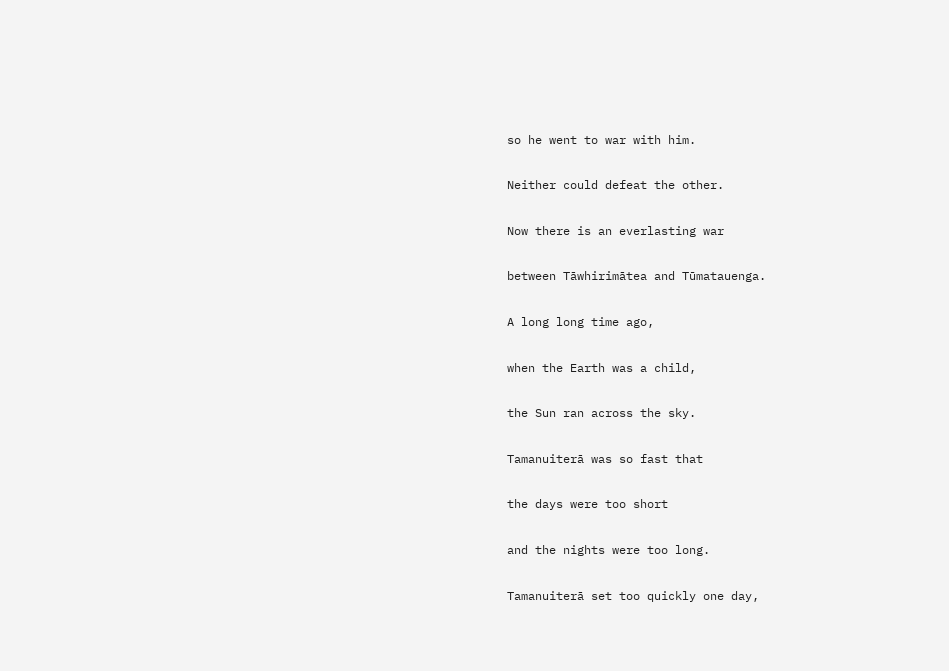so he went to war with him.

Neither could defeat the other.

Now there is an everlasting war

between Tāwhirimātea and Tūmatauenga.

A long long time ago,

when the Earth was a child,

the Sun ran across the sky.

Tamanuiterā was so fast that

the days were too short

and the nights were too long.

Tamanuiterā set too quickly one day,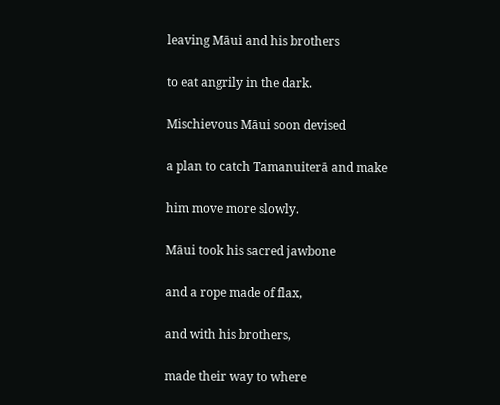leaving Māui and his brothers

to eat angrily in the dark.

Mischievous Māui soon devised

a plan to catch Tamanuiterā and make

him move more slowly.

Māui took his sacred jawbone

and a rope made of flax,

and with his brothers,

made their way to where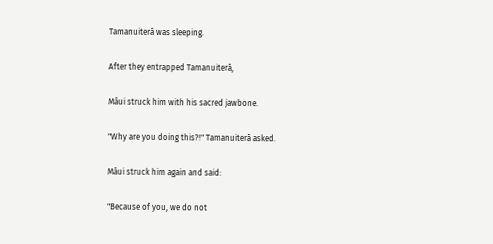Tamanuiterā was sleeping.

After they entrapped Tamanuiterā,

Māui struck him with his sacred jawbone.

"Why are you doing this?!" Tamanuiterā asked.

Māui struck him again and said:

"Because of you, we do not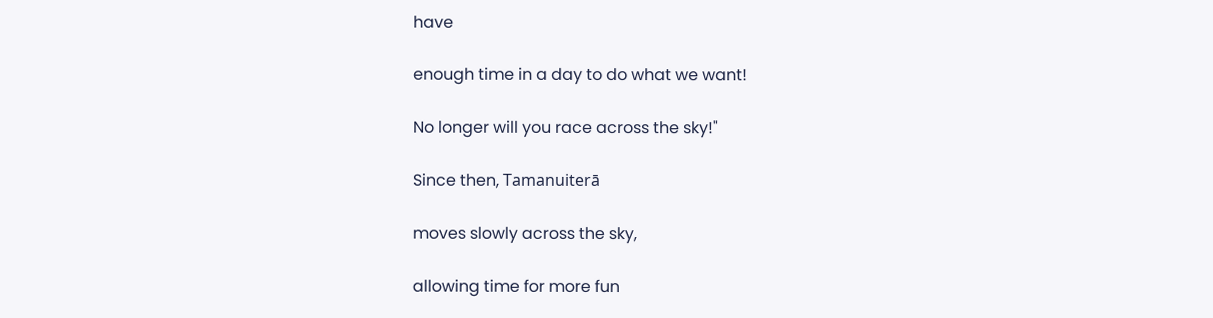have

enough time in a day to do what we want!

No longer will you race across the sky!"

Since then, Tamanuiterā

moves slowly across the sky,

allowing time for more fun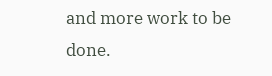and more work to be done.